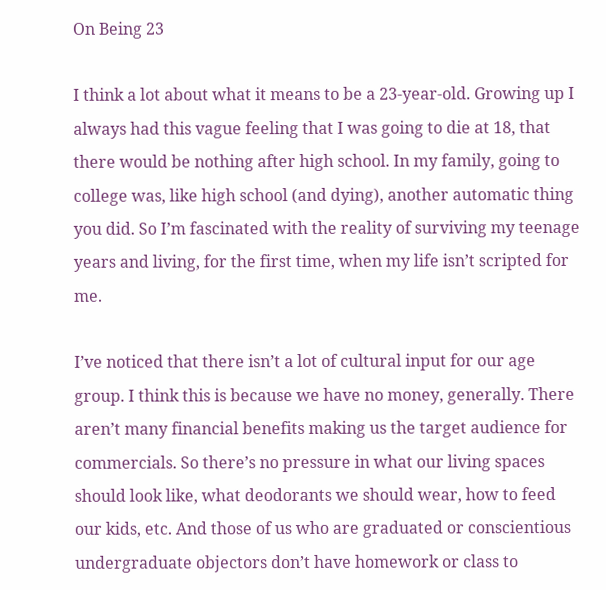On Being 23

I think a lot about what it means to be a 23-year-old. Growing up I always had this vague feeling that I was going to die at 18, that there would be nothing after high school. In my family, going to college was, like high school (and dying), another automatic thing you did. So I’m fascinated with the reality of surviving my teenage years and living, for the first time, when my life isn’t scripted for me.

I’ve noticed that there isn’t a lot of cultural input for our age group. I think this is because we have no money, generally. There aren’t many financial benefits making us the target audience for commercials. So there’s no pressure in what our living spaces should look like, what deodorants we should wear, how to feed our kids, etc. And those of us who are graduated or conscientious undergraduate objectors don’t have homework or class to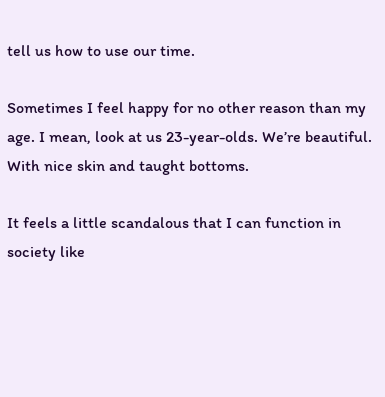tell us how to use our time.

Sometimes I feel happy for no other reason than my age. I mean, look at us 23-year-olds. We’re beautiful. With nice skin and taught bottoms.

It feels a little scandalous that I can function in society like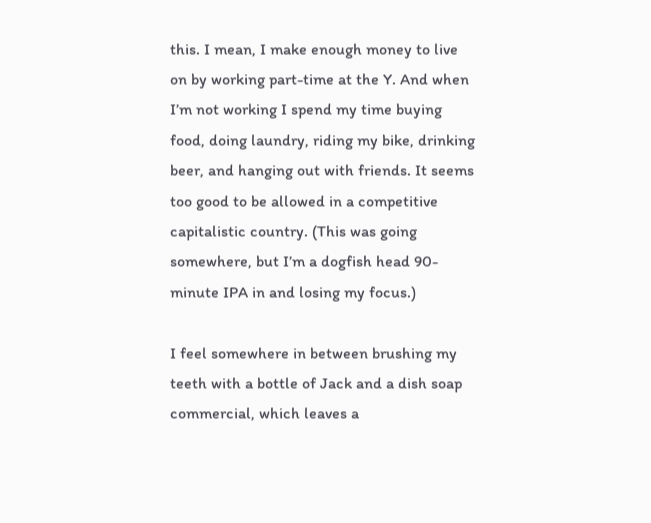this. I mean, I make enough money to live on by working part-time at the Y. And when I’m not working I spend my time buying food, doing laundry, riding my bike, drinking beer, and hanging out with friends. It seems too good to be allowed in a competitive capitalistic country. (This was going somewhere, but I’m a dogfish head 90-minute IPA in and losing my focus.)

I feel somewhere in between brushing my teeth with a bottle of Jack and a dish soap commercial, which leaves a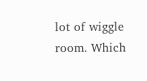lot of wiggle room. Which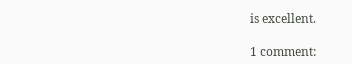is excellent.

1 comment: